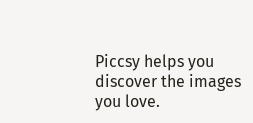Piccsy helps you discover the images you love.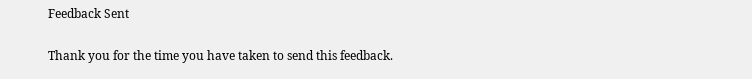Feedback Sent

Thank you for the time you have taken to send this feedback.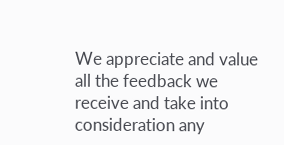We appreciate and value all the feedback we receive and take into consideration any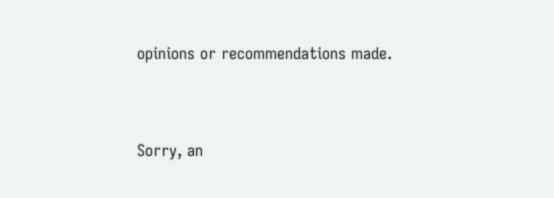opinions or recommendations made.


Sorry, an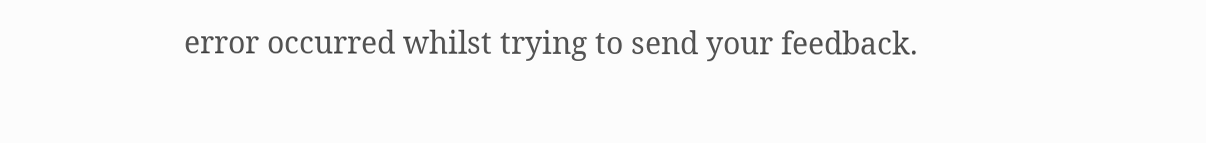error occurred whilst trying to send your feedback.